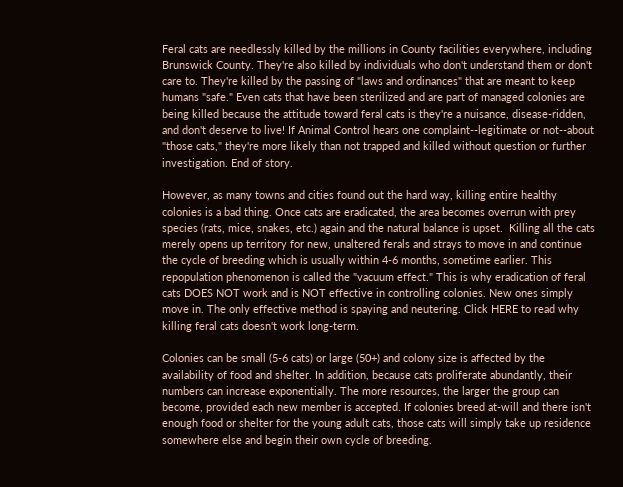Feral cats are needlessly killed by the millions in County facilities everywhere, including Brunswick County. They're also killed by individuals who don't understand them or don't care to. They're killed by the passing of "laws and ordinances" that are meant to keep humans "safe." Even cats that have been sterilized and are part of managed colonies are being killed because the attitude toward feral cats is they're a nuisance, disease-ridden, and don't deserve to live! If Animal Control hears one complaint--legitimate or not--about "those cats," they're more likely than not trapped and killed without question or further investigation. End of story.

However, as many towns and cities found out the hard way, killing entire healthy colonies is a bad thing. Once cats are eradicated, the area becomes overrun with prey species (rats, mice, snakes, etc.) again and the natural balance is upset.  Killing all the cats merely opens up territory for new, unaltered ferals and strays to move in and continue the cycle of breeding which is usually within 4-6 months, sometime earlier. This repopulation phenomenon is called the "vacuum effect." This is why eradication of feral cats DOES NOT work and is NOT effective in controlling colonies. New ones simply move in. The only effective method is spaying and neutering. Click HERE to read why killing feral cats doesn't work long-term.

Colonies can be small (5-6 cats) or large (50+) and colony size is affected by the availability of food and shelter. In addition, because cats proliferate abundantly, their numbers can increase exponentially. The more resources, the larger the group can become, provided each new member is accepted. If colonies breed at-will and there isn't enough food or shelter for the young adult cats, those cats will simply take up residence somewhere else and begin their own cycle of breeding.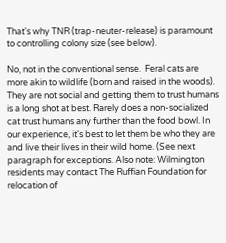That's why TNR (trap-neuter-release) is paramount to controlling colony size (see below).

No, not in the conventional sense.  Feral cats are more akin to wildlife (born and raised in the woods). They are not social and getting them to trust humans is a long shot at best. Rarely does a non-socialized cat trust humans any further than the food bowl. In our experience, it's best to let them be who they are and live their lives in their wild home. (See next paragraph for exceptions. Also note: Wilmington residents may contact The Ruffian Foundation for relocation of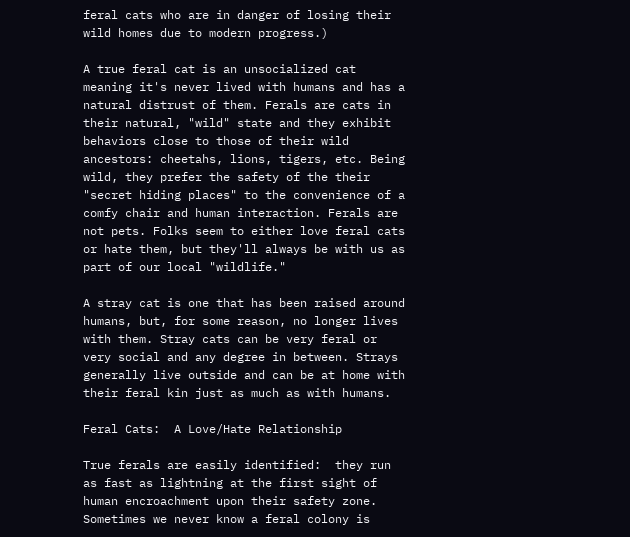feral cats who are in danger of losing their wild homes due to modern progress.)

A true feral cat is an unsocialized cat meaning it's never lived with humans and has a natural distrust of them. Ferals are cats in their natural, "wild" state and they exhibit behaviors close to those of their wild ancestors: cheetahs, lions, tigers, etc. Being wild, they prefer the safety of the their "secret hiding places" to the convenience of a comfy chair and human interaction. Ferals are not pets. Folks seem to either love feral cats or hate them, but they'll always be with us as part of our local "wildlife."

A stray cat is one that has been raised around humans, but, for some reason, no longer lives with them. Stray cats can be very feral or very social and any degree in between. Strays generally live outside and can be at home with their feral kin just as much as with humans.

Feral Cats:  A Love/Hate Relationship

True ferals are easily identified:  they run as fast as lightning at the first sight of human encroachment upon their safety zone. Sometimes we never know a feral colony is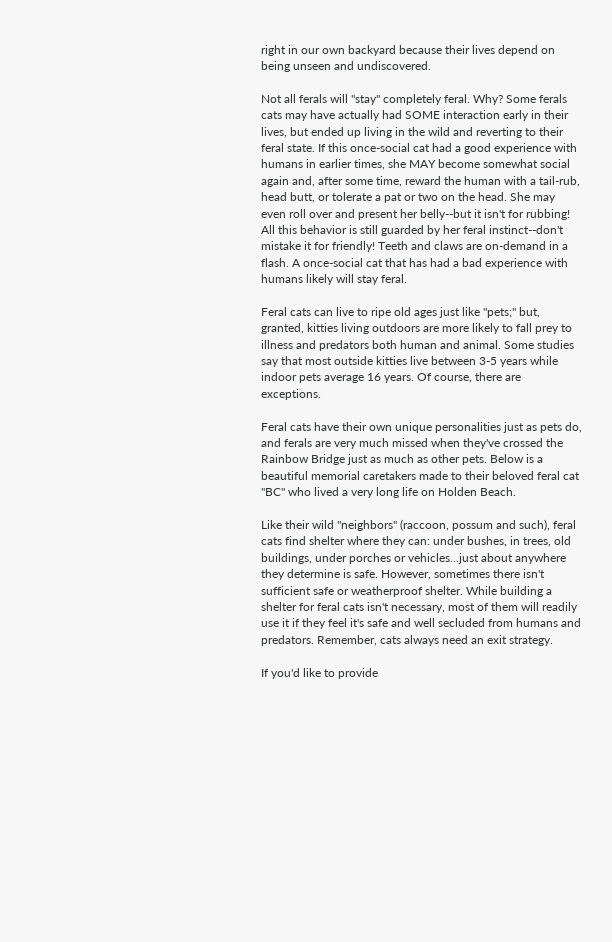right in our own backyard because their lives depend on being unseen and undiscovered.

Not all ferals will "stay" completely feral. Why? Some ferals cats may have actually had SOME interaction early in their lives, but ended up living in the wild and reverting to their feral state. If this once-social cat had a good experience with humans in earlier times, she MAY become somewhat social again and, after some time, reward the human with a tail-rub, head butt, or tolerate a pat or two on the head. She may even roll over and present her belly--but it isn't for rubbing! All this behavior is still guarded by her feral instinct--don't mistake it for friendly! Teeth and claws are on-demand in a flash. A once-social cat that has had a bad experience with humans likely will stay feral.

Feral cats can live to ripe old ages just like "pets;" but, granted, kitties living outdoors are more likely to fall prey to illness and predators both human and animal. Some studies say that most outside kitties live between 3-5 years while indoor pets average 16 years. Of course, there are exceptions.

Feral cats have their own unique personalities just as pets do, and ferals are very much missed when they've crossed the Rainbow Bridge just as much as other pets. Below is a beautiful memorial caretakers made to their beloved feral cat "BC" who lived a very long life on Holden Beach.

Like their wild "neighbors" (raccoon, possum and such), feral cats find shelter where they can: under bushes, in trees, old buildings, under porches or vehicles...just about anywhere they determine is safe. However, sometimes there isn't sufficient safe or weatherproof shelter. While building a shelter for feral cats isn't necessary, most of them will readily use it if they feel it's safe and well secluded from humans and predators. Remember, cats always need an exit strategy.

If you'd like to provide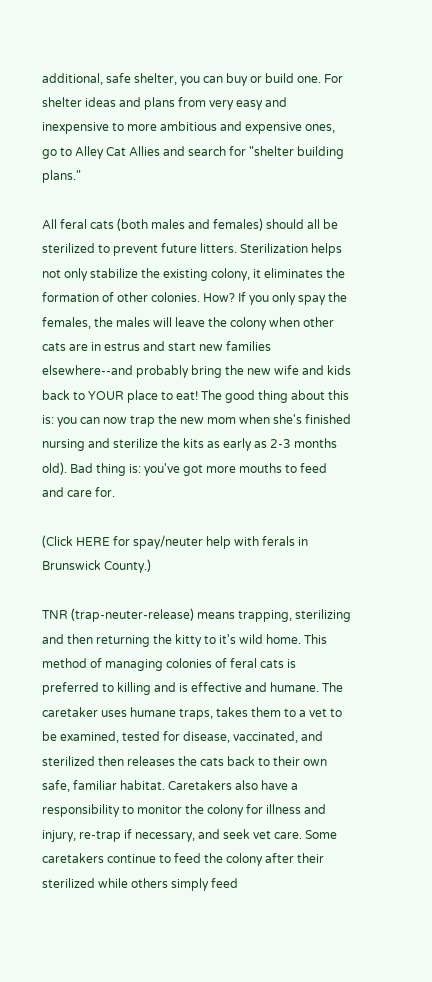additional, safe shelter, you can buy or build one. For shelter ideas and plans from very easy and inexpensive to more ambitious and expensive ones, go to Alley Cat Allies and search for "shelter building plans."

All feral cats (both males and females) should all be sterilized to prevent future litters. Sterilization helps not only stabilize the existing colony, it eliminates the formation of other colonies. How? If you only spay the females, the males will leave the colony when other cats are in estrus and start new families elsewhere--and probably bring the new wife and kids back to YOUR place to eat! The good thing about this is: you can now trap the new mom when she's finished nursing and sterilize the kits as early as 2-3 months old). Bad thing is: you've got more mouths to feed and care for.

(Click HERE for spay/neuter help with ferals in Brunswick County.)

TNR (trap-neuter-release) means trapping, sterilizing and then returning the kitty to it's wild home. This method of managing colonies of feral cats is preferred to killing and is effective and humane. The caretaker uses humane traps, takes them to a vet to be examined, tested for disease, vaccinated, and sterilized then releases the cats back to their own safe, familiar habitat. Caretakers also have a responsibility to monitor the colony for illness and injury, re-trap if necessary, and seek vet care. Some caretakers continue to feed the colony after their sterilized while others simply feed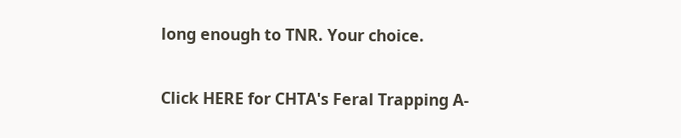long enough to TNR. Your choice.

Click HERE for CHTA's Feral Trapping A-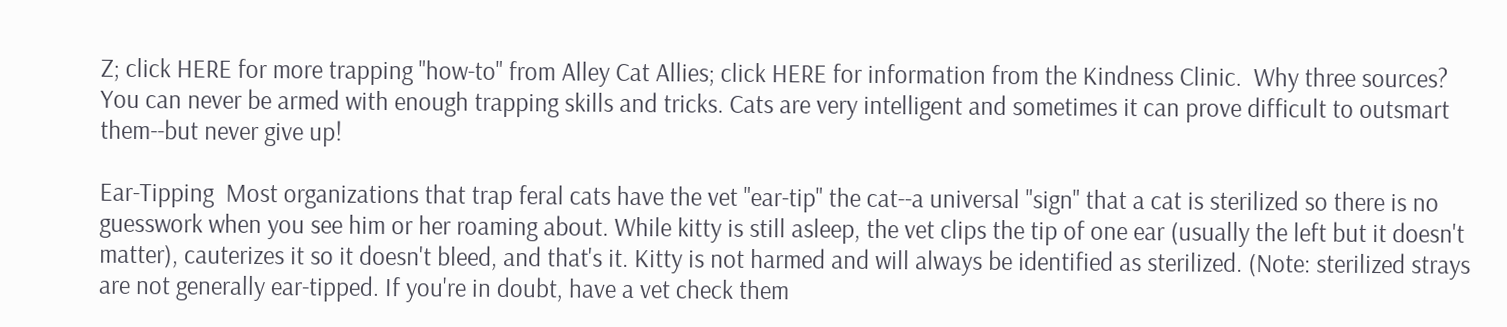Z; click HERE for more trapping "how-to" from Alley Cat Allies; click HERE for information from the Kindness Clinic.  Why three sources? You can never be armed with enough trapping skills and tricks. Cats are very intelligent and sometimes it can prove difficult to outsmart them--but never give up!

Ear-Tipping  Most organizations that trap feral cats have the vet "ear-tip" the cat--a universal "sign" that a cat is sterilized so there is no guesswork when you see him or her roaming about. While kitty is still asleep, the vet clips the tip of one ear (usually the left but it doesn't matter), cauterizes it so it doesn't bleed, and that's it. Kitty is not harmed and will always be identified as sterilized. (Note: sterilized strays are not generally ear-tipped. If you're in doubt, have a vet check them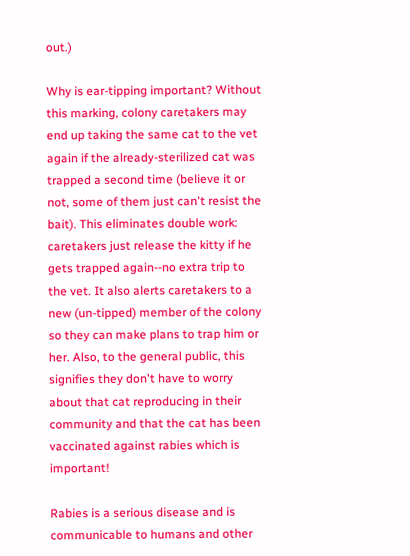out.)

Why is ear-tipping important? Without this marking, colony caretakers may end up taking the same cat to the vet again if the already-sterilized cat was trapped a second time (believe it or not, some of them just can't resist the bait). This eliminates double work: caretakers just release the kitty if he gets trapped again--no extra trip to the vet. It also alerts caretakers to a new (un-tipped) member of the colony so they can make plans to trap him or her. Also, to the general public, this signifies they don't have to worry about that cat reproducing in their community and that the cat has been vaccinated against rabies which is important!

Rabies is a serious disease and is communicable to humans and other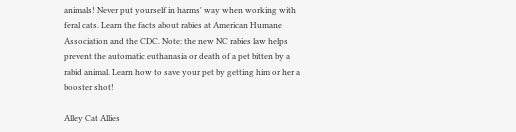animals! Never put yourself in harms' way when working with feral cats. Learn the facts about rabies at American Humane Association and the CDC. Note: the new NC rabies law helps prevent the automatic euthanasia or death of a pet bitten by a rabid animal. Learn how to save your pet by getting him or her a booster shot!

Alley Cat Allies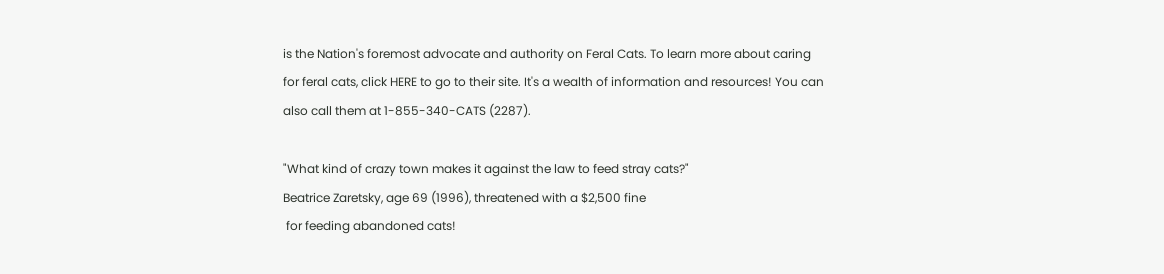is the Nation's foremost advocate and authority on Feral Cats. To learn more about caring for feral cats, click HERE to go to their site. It's a wealth of information and resources! You can also call them at 1-855-340-CATS (2287).

"What kind of crazy town makes it against the law to feed stray cats?"
Beatrice Zaretsky, age 69 (1996), threatened with a $2,500 fine
 for feeding abandoned cats!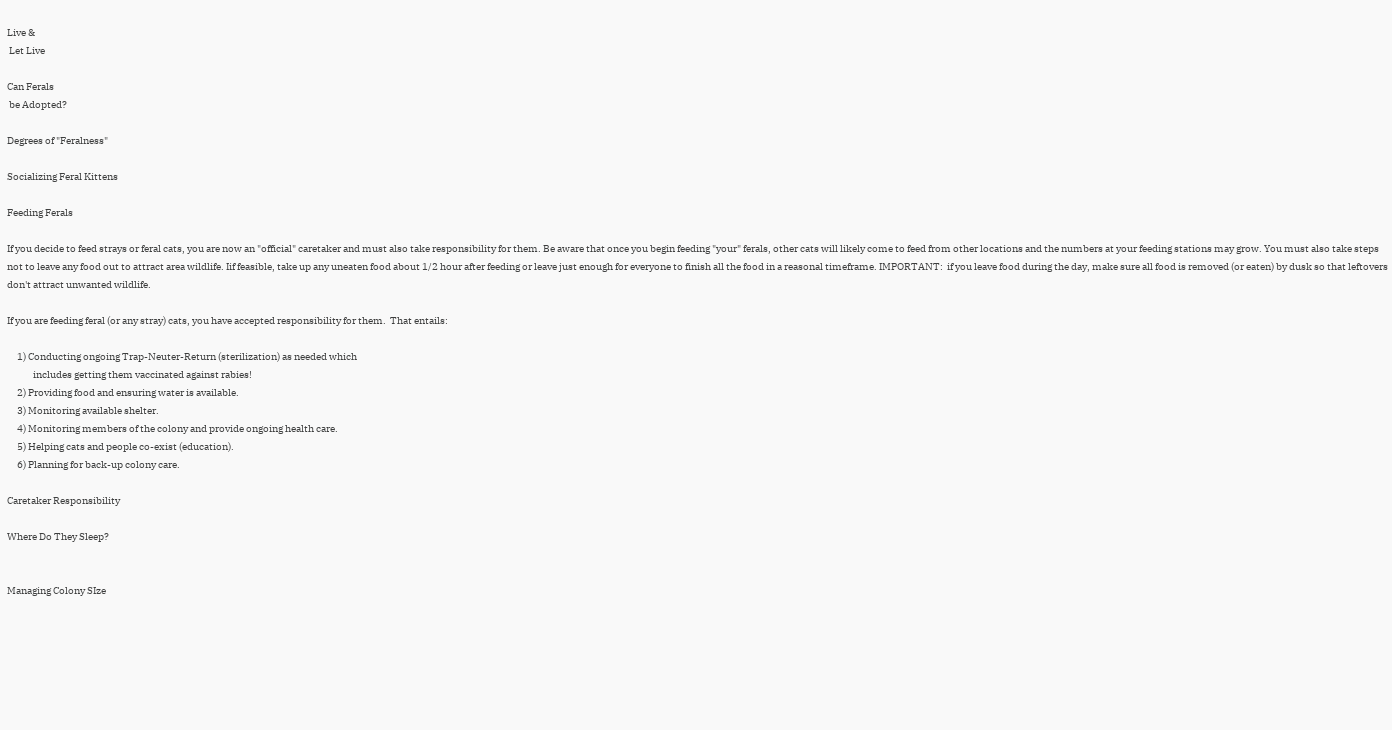Live &
 Let Live

Can Ferals
 be Adopted?

Degrees of "Feralness"

Socializing Feral Kittens

Feeding Ferals

If you decide to feed strays or feral cats, you are now an "official" caretaker and must also take responsibility for them. Be aware that once you begin feeding "your" ferals, other cats will likely come to feed from other locations and the numbers at your feeding stations may grow. You must also take steps not to leave any food out to attract area wildlife. Iif feasible, take up any uneaten food about 1/2 hour after feeding or leave just enough for everyone to finish all the food in a reasonal timeframe. IMPORTANT:  if you leave food during the day, make sure all food is removed (or eaten) by dusk so that leftovers don't attract unwanted wildlife.

If you are feeding feral (or any stray) cats, you have accepted responsibility for them.  That entails:

     1) Conducting ongoing Trap-Neuter-Return (sterilization) as needed which
             includes getting them vaccinated against rabies!
     2) Providing food and ensuring water is available.
     3) Monitoring available shelter.
     4) Monitoring members of the colony and provide ongoing health care.
     5) Helping cats and people co-exist (education).
     6) Planning for back-up colony care.

Caretaker Responsibility

Where Do They Sleep?


Managing Colony SIze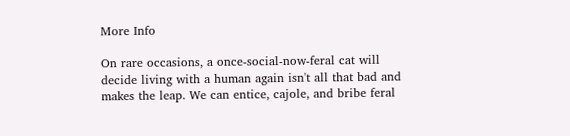More Info

On rare occasions, a once-social-now-feral cat will decide living with a human again isn't all that bad and makes the leap. We can entice, cajole, and bribe feral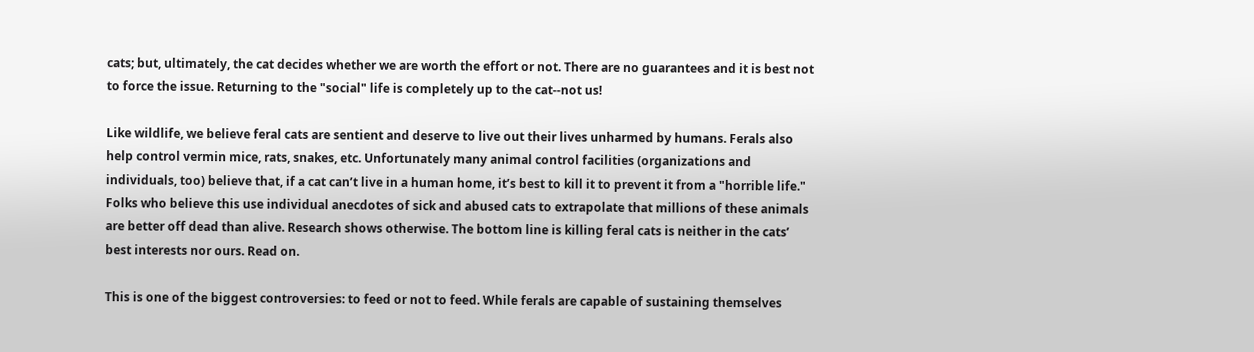cats; but, ultimately, the cat decides whether we are worth the effort or not. There are no guarantees and it is best not to force the issue. Returning to the "social" life is completely up to the cat--not us!

Like wildlife, we believe feral cats are sentient and deserve to live out their lives unharmed by humans. Ferals also help control vermin mice, rats, snakes, etc. Unfortunately many animal control facilities (organizations and individuals, too) believe that, if a cat can’t live in a human home, it’s best to kill it to prevent it from a "horrible life." Folks who believe this use individual anecdotes of sick and abused cats to extrapolate that millions of these animals are better off dead than alive. Research shows otherwise. The bottom line is killing feral cats is neither in the cats’ best interests nor ours. Read on.

This is one of the biggest controversies: to feed or not to feed. While ferals are capable of sustaining themselves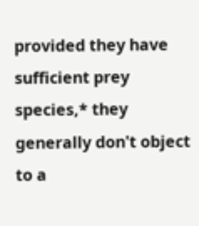provided they have sufficient prey species,* they generally don't object to a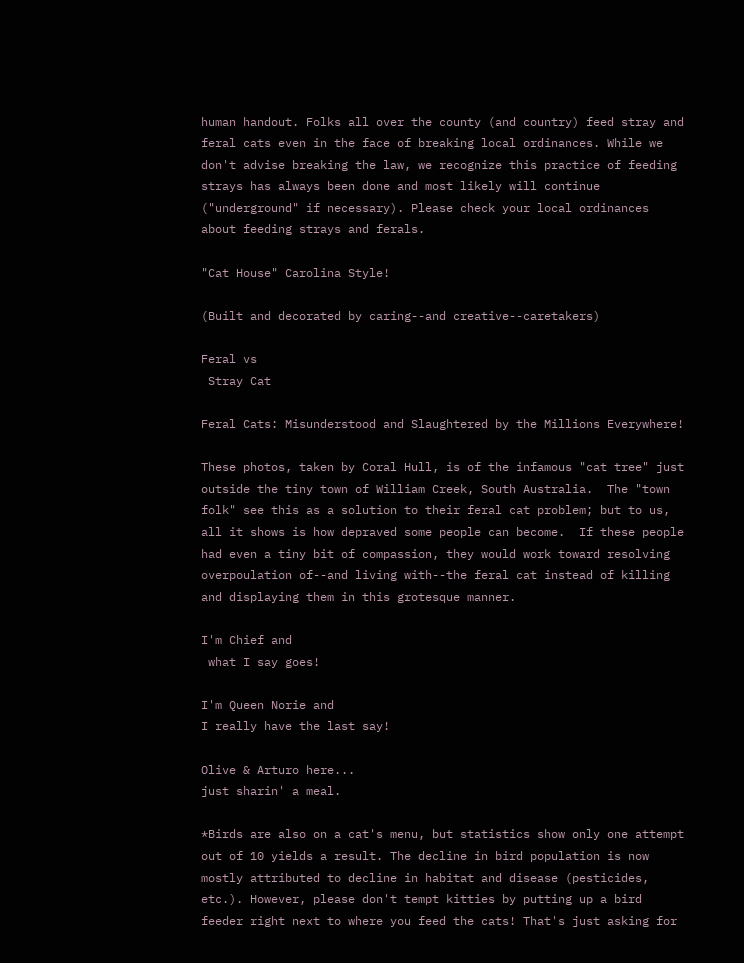human handout. Folks all over the county (and country) feed stray and feral cats even in the face of breaking local ordinances. While we don't advise breaking the law, we recognize this practice of feeding strays has always been done and most likely will continue ("underground" if necessary). Please check your local ordinances about feeding strays and ferals.

"Cat House" Carolina Style!

(Built and decorated by caring--and creative--caretakers)

Feral vs
 Stray Cat

Feral Cats: Misunderstood and Slaughtered by the Millions Everywhere!

These photos, taken by Coral Hull, is of the infamous "cat tree" just outside the tiny town of William Creek, South Australia.  The "town folk" see this as a solution to their feral cat problem; but to us, all it shows is how depraved some people can become.  If these people had even a tiny bit of compassion, they would work toward resolving overpoulation of--and living with--the feral cat instead of killing and displaying them in this grotesque manner.

I'm Chief and
 what I say goes!

I'm Queen Norie and
I really have the last say!

Olive & Arturo here...
just sharin' a meal.

*Birds are also on a cat's menu, but statistics show only one attempt out of 10 yields a result. The decline in bird population is now mostly attributed to decline in habitat and disease (pesticides, etc.). However, please don't tempt kitties by putting up a bird feeder right next to where you feed the cats! That's just asking for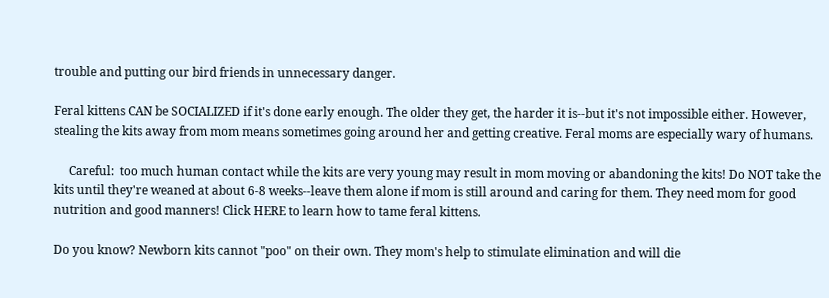trouble and putting our bird friends in unnecessary danger.

Feral kittens CAN be SOCIALIZED if it's done early enough. The older they get, the harder it is--but it's not impossible either. However, stealing the kits away from mom means sometimes going around her and getting creative. Feral moms are especially wary of humans.

     Careful:  too much human contact while the kits are very young may result in mom moving or abandoning the kits! Do NOT take the kits until they're weaned at about 6-8 weeks--leave them alone if mom is still around and caring for them. They need mom for good nutrition and good manners! Click HERE to learn how to tame feral kittens.

Do you know? Newborn kits cannot "poo" on their own. They mom's help to stimulate elimination and will die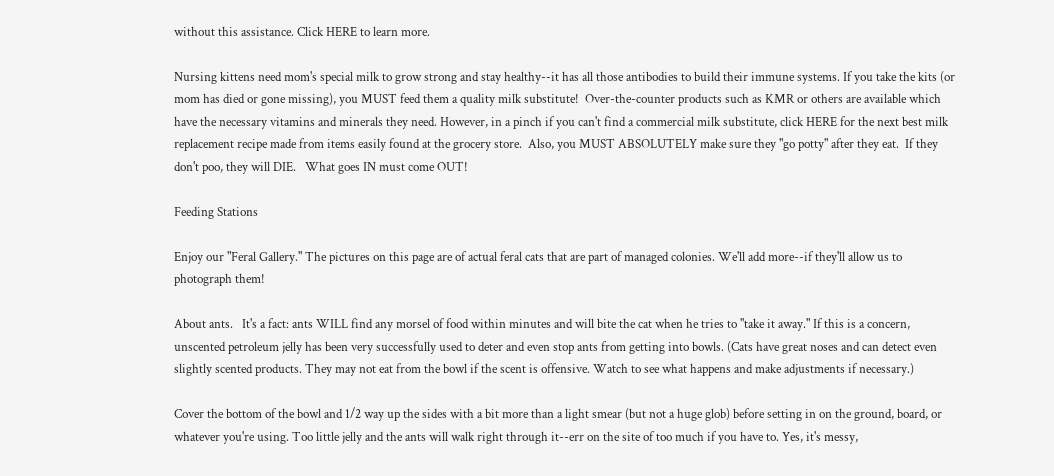without this assistance. Click HERE to learn more.

Nursing kittens need mom's special milk to grow strong and stay healthy--it has all those antibodies to build their immune systems. If you take the kits (or mom has died or gone missing), you MUST feed them a quality milk substitute!  Over-the-counter products such as KMR or others are available which have the necessary vitamins and minerals they need. However, in a pinch if you can't find a commercial milk substitute, click HERE for the next best milk replacement recipe made from items easily found at the grocery store.  Also, you MUST ABSOLUTELY make sure they "go potty" after they eat.  If they don't poo, they will DIE.   What goes IN must come OUT!

Feeding Stations

Enjoy our "Feral Gallery." The pictures on this page are of actual feral cats that are part of managed colonies. We'll add more--if they'll allow us to photograph them!

About ants.   It's a fact: ants WILL find any morsel of food within minutes and will bite the cat when he tries to "take it away." If this is a concern, unscented petroleum jelly has been very successfully used to deter and even stop ants from getting into bowls. (Cats have great noses and can detect even slightly scented products. They may not eat from the bowl if the scent is offensive. Watch to see what happens and make adjustments if necessary.)

Cover the bottom of the bowl and 1/2 way up the sides with a bit more than a light smear (but not a huge glob) before setting in on the ground, board, or whatever you're using. Too little jelly and the ants will walk right through it--err on the site of too much if you have to. Yes, it's messy,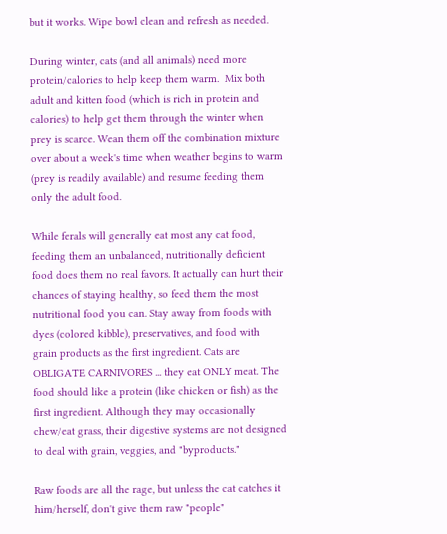but it works. Wipe bowl clean and refresh as needed.

During winter, cats (and all animals) need more protein/calories to help keep them warm.  Mix both adult and kitten food (which is rich in protein and calories) to help get them through the winter when prey is scarce. Wean them off the combination mixture over about a week's time when weather begins to warm (prey is readily available) and resume feeding them only the adult food.

While ferals will generally eat most any cat food, feeding them an unbalanced, nutritionally deficient food does them no real favors. It actually can hurt their chances of staying healthy, so feed them the most nutritional food you can. Stay away from foods with dyes (colored kibble), preservatives, and food with grain products as the first ingredient. Cats are OBLIGATE CARNIVORES ... they eat ONLY meat. The food should like a protein (like chicken or fish) as the first ingredient. Although they may occasionally chew/eat grass, their digestive systems are not designed to deal with grain, veggies, and "byproducts."

Raw foods are all the rage, but unless the cat catches it him/herself, don't give them raw "people"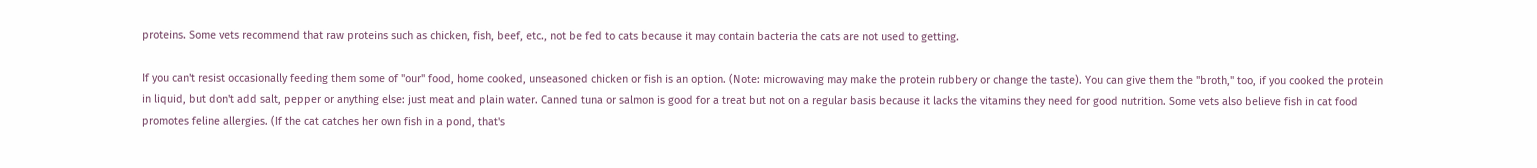proteins. Some vets recommend that raw proteins such as chicken, fish, beef, etc., not be fed to cats because it may contain bacteria the cats are not used to getting.

If you can't resist occasionally feeding them some of "our" food, home cooked, unseasoned chicken or fish is an option. (Note: microwaving may make the protein rubbery or change the taste). You can give them the "broth," too, if you cooked the protein in liquid, but don't add salt, pepper or anything else: just meat and plain water. Canned tuna or salmon is good for a treat but not on a regular basis because it lacks the vitamins they need for good nutrition. Some vets also believe fish in cat food promotes feline allergies. (If the cat catches her own fish in a pond, that's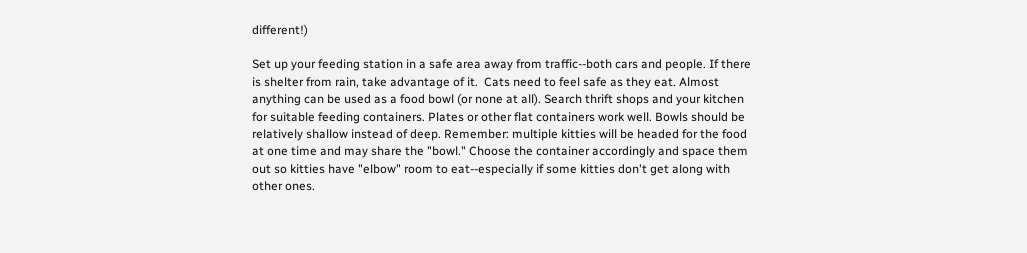different!)

Set up your feeding station in a safe area away from traffic--both cars and people. If there is shelter from rain, take advantage of it.  Cats need to feel safe as they eat. Almost anything can be used as a food bowl (or none at all). Search thrift shops and your kitchen for suitable feeding containers. Plates or other flat containers work well. Bowls should be relatively shallow instead of deep. Remember: multiple kitties will be headed for the food at one time and may share the "bowl." Choose the container accordingly and space them out so kitties have "elbow" room to eat--especially if some kitties don't get along with other ones.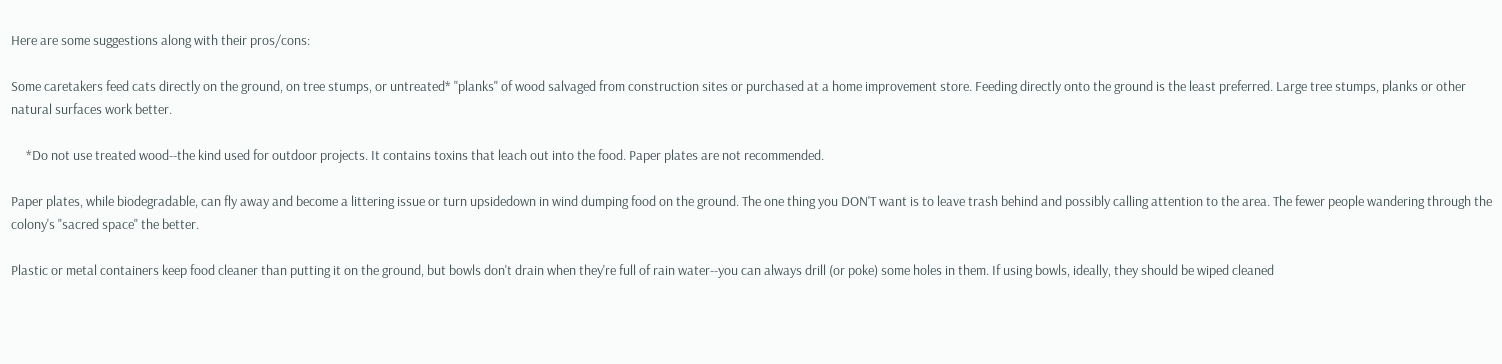Here are some suggestions along with their pros/cons:

Some caretakers feed cats directly on the ground, on tree stumps, or untreated* "planks" of wood salvaged from construction sites or purchased at a home improvement store. Feeding directly onto the ground is the least preferred. Large tree stumps, planks or other natural surfaces work better.

     *Do not use treated wood--the kind used for outdoor projects. It contains toxins that leach out into the food. Paper plates are not recommended.

Paper plates, while biodegradable, can fly away and become a littering issue or turn upsidedown in wind dumping food on the ground. The one thing you DON'T want is to leave trash behind and possibly calling attention to the area. The fewer people wandering through the colony's "sacred space" the better.

Plastic or metal containers keep food cleaner than putting it on the ground, but bowls don't drain when they're full of rain water--you can always drill (or poke) some holes in them. If using bowls, ideally, they should be wiped cleaned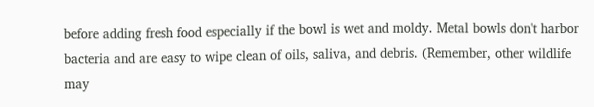before adding fresh food especially if the bowl is wet and moldy. Metal bowls don't harbor bacteria and are easy to wipe clean of oils, saliva, and debris. (Remember, other wildlife may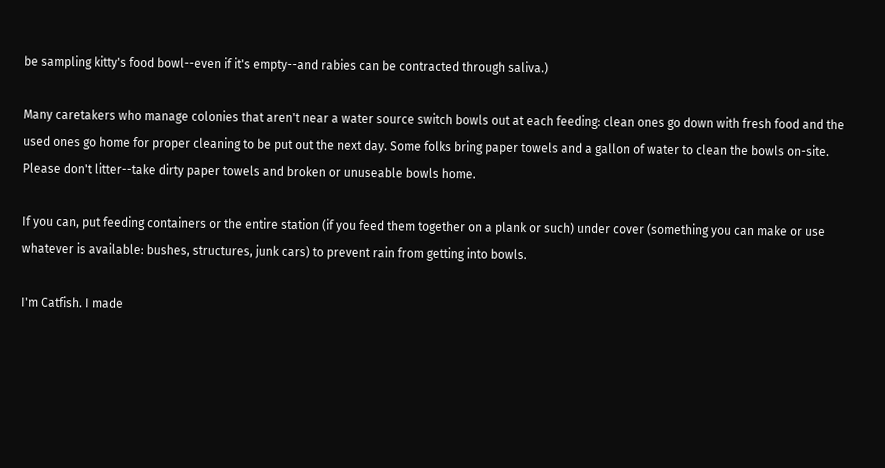be sampling kitty's food bowl--even if it's empty--and rabies can be contracted through saliva.)

Many caretakers who manage colonies that aren't near a water source switch bowls out at each feeding: clean ones go down with fresh food and the used ones go home for proper cleaning to be put out the next day. Some folks bring paper towels and a gallon of water to clean the bowls on-site. Please don't litter--take dirty paper towels and broken or unuseable bowls home.

If you can, put feeding containers or the entire station (if you feed them together on a plank or such) under cover (something you can make or use whatever is available: bushes, structures, junk cars) to prevent rain from getting into bowls.

I'm Catfish. I made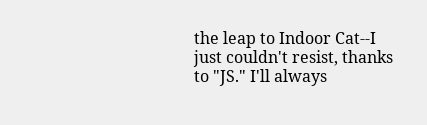the leap to Indoor Cat--I just couldn't resist, thanks to "JS." I'll always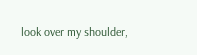look over my shoulder,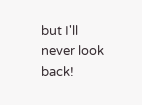but I'll
never look back!